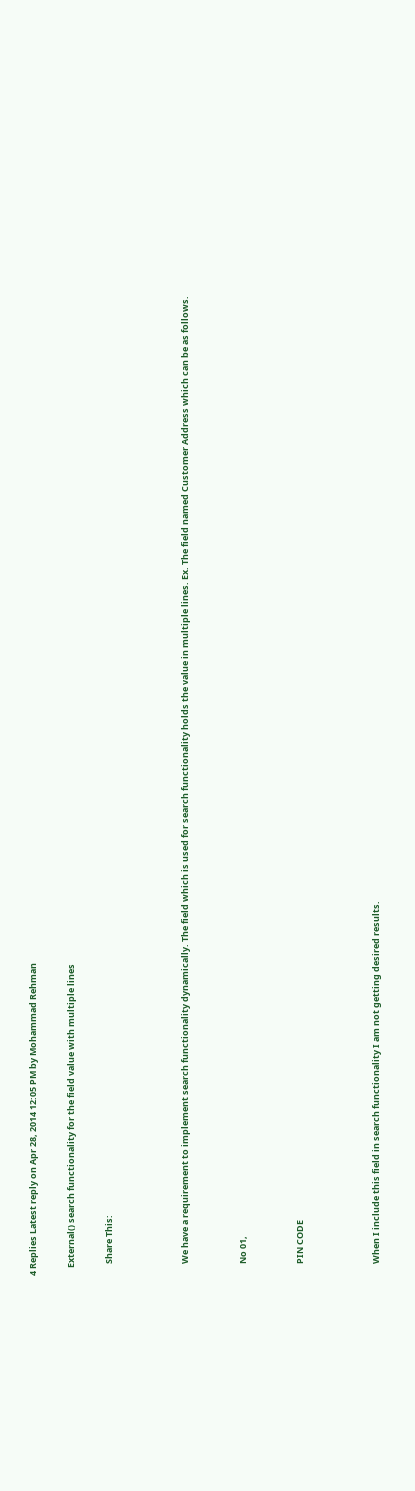4 Replies Latest reply on Apr 28, 2014 12:05 PM by Mohammad Rehman

    External() search functionality for the field value with multiple lines

      Share This:



      We have a requirement to implement search functionality dynamically. The field which is used for search functionality holds the value in multiple lines. Ex. The field named Customer Address which can be as follows.


      No 01,


      PIN CODE



      When I include this field in search functionality I am not getting desired results.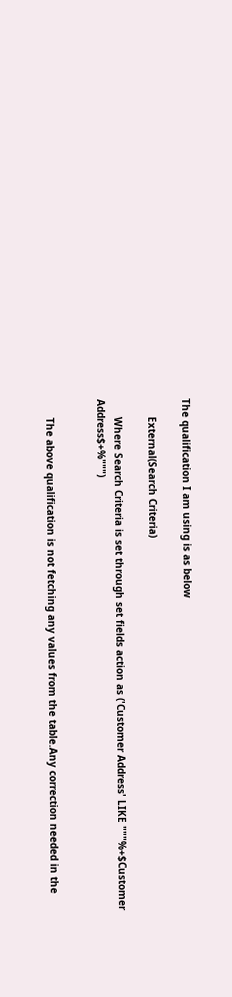The qualification I am using is as below

      External(Search Criteria)

      Where Search Criteria is set through set fields action as ('Customer Address' LIKE """%+$Customer Address$+%""")


      The above qualification is not fetching any values from the table.Any correction needed in the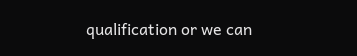qualification or we can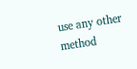use any other method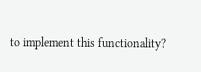to implement this functionality?